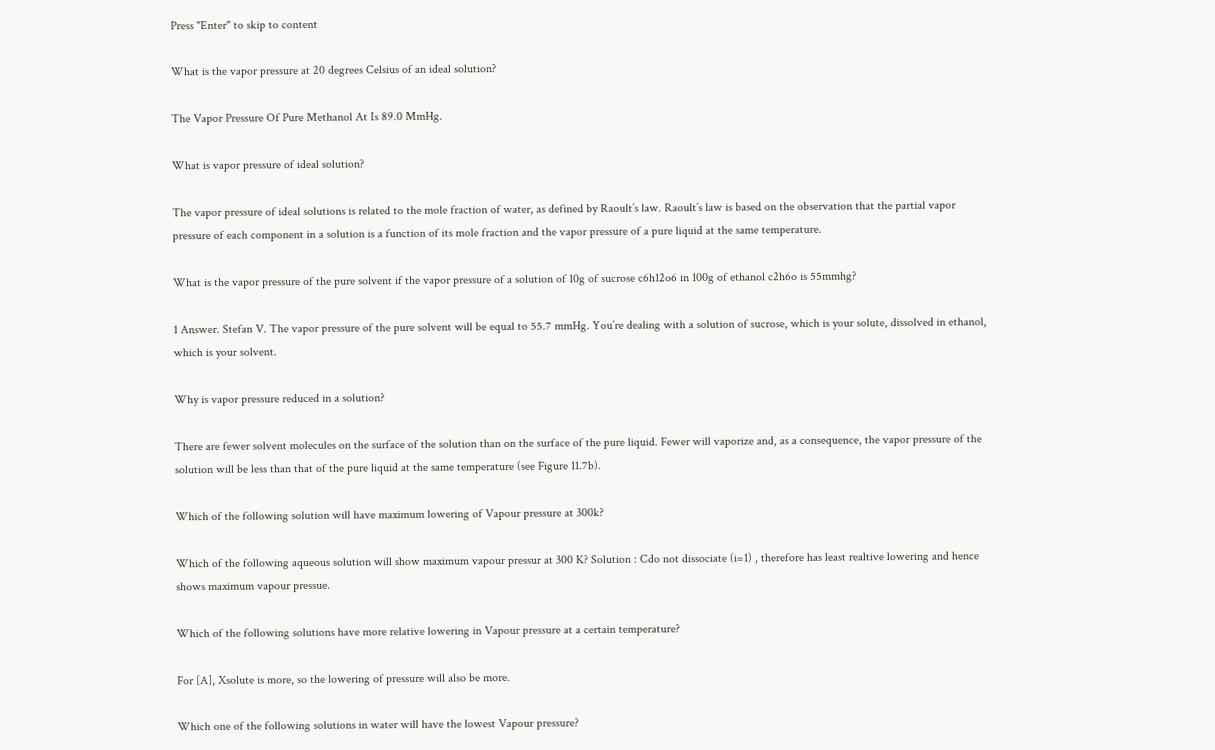Press "Enter" to skip to content

What is the vapor pressure at 20 degrees Celsius of an ideal solution?

The Vapor Pressure Of Pure Methanol At Is 89.0 MmHg.

What is vapor pressure of ideal solution?

The vapor pressure of ideal solutions is related to the mole fraction of water, as defined by Raoult’s law. Raoult’s law is based on the observation that the partial vapor pressure of each component in a solution is a function of its mole fraction and the vapor pressure of a pure liquid at the same temperature.

What is the vapor pressure of the pure solvent if the vapor pressure of a solution of 10g of sucrose c6h12o6 in 100g of ethanol c2h6o is 55mmhg?

1 Answer. Stefan V. The vapor pressure of the pure solvent will be equal to 55.7 mmHg. You’re dealing with a solution of sucrose, which is your solute, dissolved in ethanol, which is your solvent.

Why is vapor pressure reduced in a solution?

There are fewer solvent molecules on the surface of the solution than on the surface of the pure liquid. Fewer will vaporize and, as a consequence, the vapor pressure of the solution will be less than that of the pure liquid at the same temperature (see Figure 11.7b).

Which of the following solution will have maximum lowering of Vapour pressure at 300k?

Which of the following aqueous solution will show maximum vapour pressur at 300 K? Solution : Cdo not dissociate (i=1) , therefore has least realtive lowering and hence shows maximum vapour pressue.

Which of the following solutions have more relative lowering in Vapour pressure at a certain temperature?

For [A], Xsolute is more, so the lowering of pressure will also be more.

Which one of the following solutions in water will have the lowest Vapour pressure?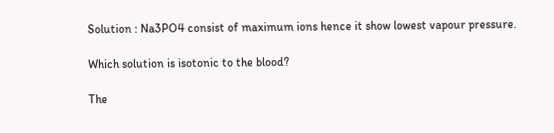Solution : Na3PO4 consist of maximum ions hence it show lowest vapour pressure.

Which solution is isotonic to the blood?

The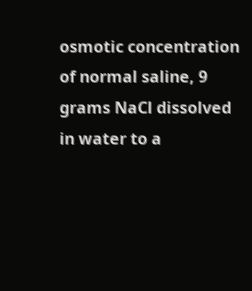osmotic concentration of normal saline, 9 grams NaCl dissolved in water to a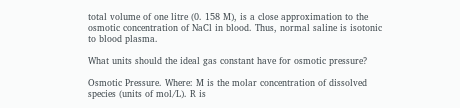total volume of one litre (0. 158 M), is a close approximation to the osmotic concentration of NaCl in blood. Thus, normal saline is isotonic to blood plasma.

What units should the ideal gas constant have for osmotic pressure?

Osmotic Pressure. Where: M is the molar concentration of dissolved species (units of mol/L). R is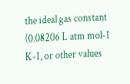the ideal gas constant (0.08206 L atm mol-1 K-1, or other values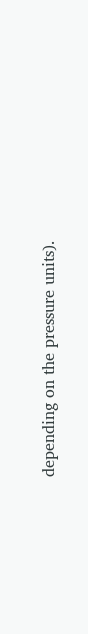depending on the pressure units).